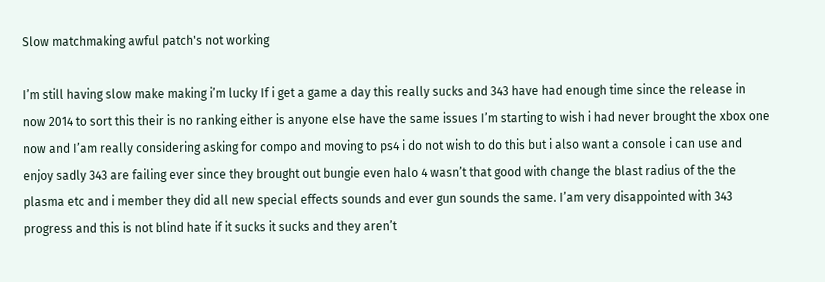Slow matchmaking awful patch's not working

I’m still having slow make making i’m lucky If i get a game a day this really sucks and 343 have had enough time since the release in now 2014 to sort this their is no ranking either is anyone else have the same issues I’m starting to wish i had never brought the xbox one now and I’am really considering asking for compo and moving to ps4 i do not wish to do this but i also want a console i can use and enjoy sadly 343 are failing ever since they brought out bungie even halo 4 wasn’t that good with change the blast radius of the the plasma etc and i member they did all new special effects sounds and ever gun sounds the same. I’am very disappointed with 343 progress and this is not blind hate if it sucks it sucks and they aren’t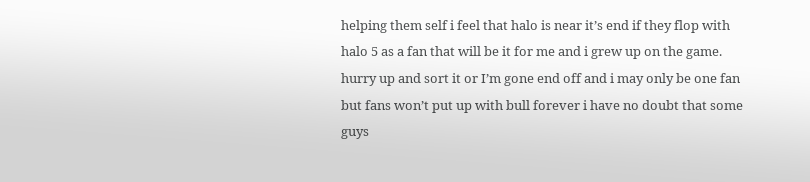helping them self i feel that halo is near it’s end if they flop with halo 5 as a fan that will be it for me and i grew up on the game. hurry up and sort it or I’m gone end off and i may only be one fan but fans won’t put up with bull forever i have no doubt that some guys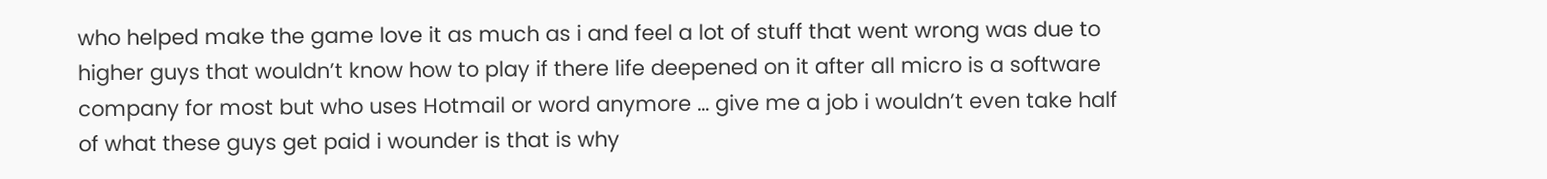who helped make the game love it as much as i and feel a lot of stuff that went wrong was due to higher guys that wouldn’t know how to play if there life deepened on it after all micro is a software company for most but who uses Hotmail or word anymore … give me a job i wouldn’t even take half of what these guys get paid i wounder is that is why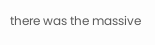there was the massive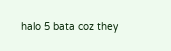halo 5 bata coz they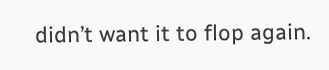didn’t want it to flop again.